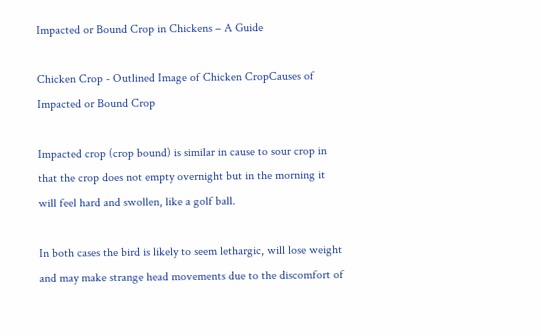Impacted or Bound Crop in Chickens – A Guide

Chicken Crop - Outlined Image of Chicken CropCauses of Impacted or Bound Crop

Impacted crop (crop bound) is similar in cause to sour crop in that the crop does not empty overnight but in the morning it will feel hard and swollen, like a golf ball.

In both cases the bird is likely to seem lethargic, will lose weight and may make strange head movements due to the discomfort of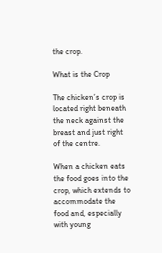the crop.

What is the Crop

The chicken’s crop is located right beneath the neck against the breast and just right of the centre.

When a chicken eats the food goes into the crop, which extends to accommodate the food and, especially with young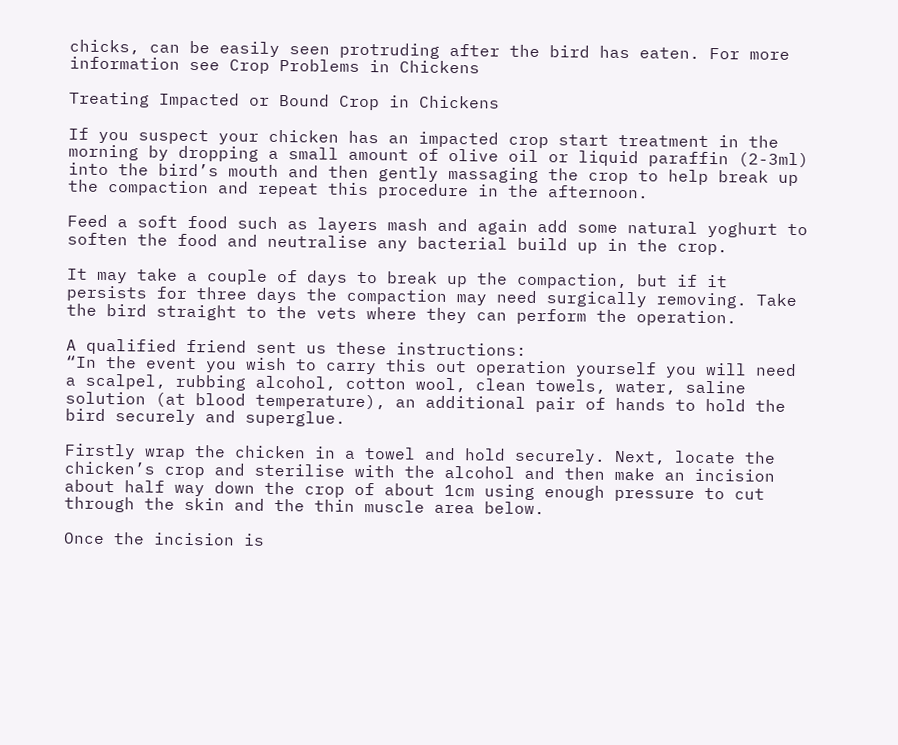chicks, can be easily seen protruding after the bird has eaten. For more information see Crop Problems in Chickens

Treating Impacted or Bound Crop in Chickens

If you suspect your chicken has an impacted crop start treatment in the morning by dropping a small amount of olive oil or liquid paraffin (2-3ml) into the bird’s mouth and then gently massaging the crop to help break up the compaction and repeat this procedure in the afternoon.

Feed a soft food such as layers mash and again add some natural yoghurt to soften the food and neutralise any bacterial build up in the crop.

It may take a couple of days to break up the compaction, but if it persists for three days the compaction may need surgically removing. Take the bird straight to the vets where they can perform the operation.

A qualified friend sent us these instructions:
“In the event you wish to carry this out operation yourself you will need a scalpel, rubbing alcohol, cotton wool, clean towels, water, saline solution (at blood temperature), an additional pair of hands to hold the bird securely and superglue.

Firstly wrap the chicken in a towel and hold securely. Next, locate the chicken’s crop and sterilise with the alcohol and then make an incision about half way down the crop of about 1cm using enough pressure to cut through the skin and the thin muscle area below.

Once the incision is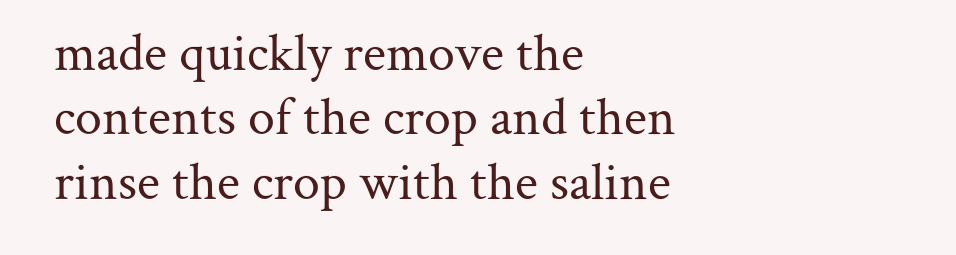made quickly remove the contents of the crop and then rinse the crop with the saline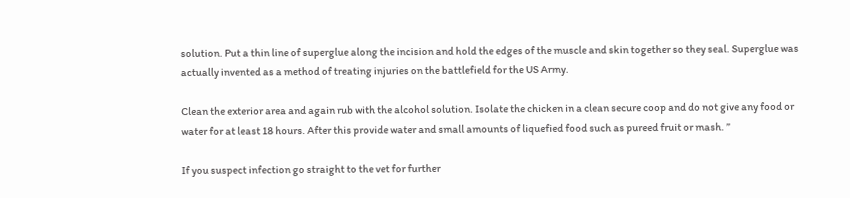solution. Put a thin line of superglue along the incision and hold the edges of the muscle and skin together so they seal. Superglue was actually invented as a method of treating injuries on the battlefield for the US Army.

Clean the exterior area and again rub with the alcohol solution. Isolate the chicken in a clean secure coop and do not give any food or water for at least 18 hours. After this provide water and small amounts of liquefied food such as pureed fruit or mash. ”

If you suspect infection go straight to the vet for further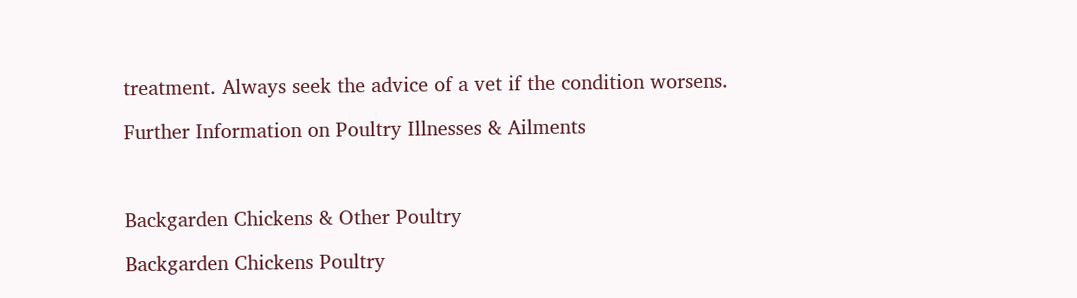treatment. Always seek the advice of a vet if the condition worsens.

Further Information on Poultry Illnesses & Ailments



Backgarden Chickens & Other Poultry

Backgarden Chickens Poultry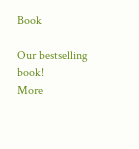Book

Our bestselling book!
More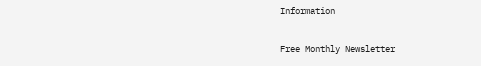Information

Free Monthly Newsletter